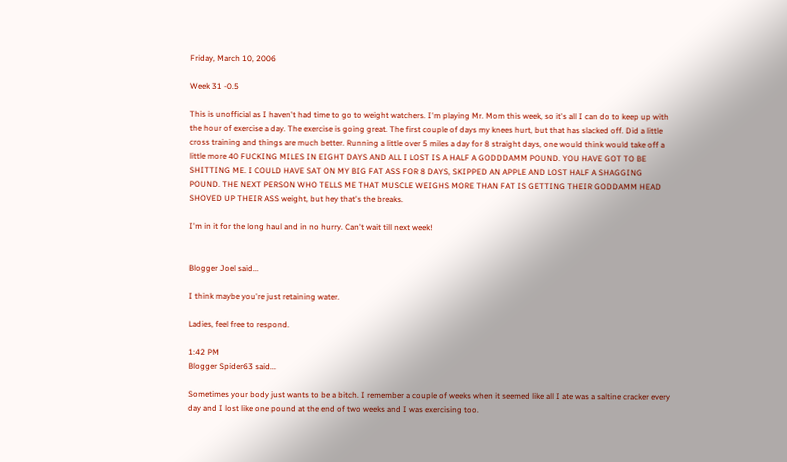Friday, March 10, 2006

Week 31 -0.5

This is unofficial as I haven't had time to go to weight watchers. I'm playing Mr. Mom this week, so it's all I can do to keep up with the hour of exercise a day. The exercise is going great. The first couple of days my knees hurt, but that has slacked off. Did a little cross training and things are much better. Running a little over 5 miles a day for 8 straight days, one would think would take off a little more 40 FUCKING MILES IN EIGHT DAYS AND ALL I LOST IS A HALF A GODDDAMM POUND. YOU HAVE GOT TO BE SHITTING ME. I COULD HAVE SAT ON MY BIG FAT ASS FOR 8 DAYS, SKIPPED AN APPLE AND LOST HALF A SHAGGING POUND. THE NEXT PERSON WHO TELLS ME THAT MUSCLE WEIGHS MORE THAN FAT IS GETTING THEIR GODDAMM HEAD SHOVED UP THEIR ASS weight, but hey that's the breaks.

I'm in it for the long haul and in no hurry. Can't wait till next week!


Blogger Joel said...

I think maybe you're just retaining water.

Ladies, feel free to respond.

1:42 PM
Blogger Spider63 said...

Sometimes your body just wants to be a bitch. I remember a couple of weeks when it seemed like all I ate was a saltine cracker every day and I lost like one pound at the end of two weeks and I was exercising too.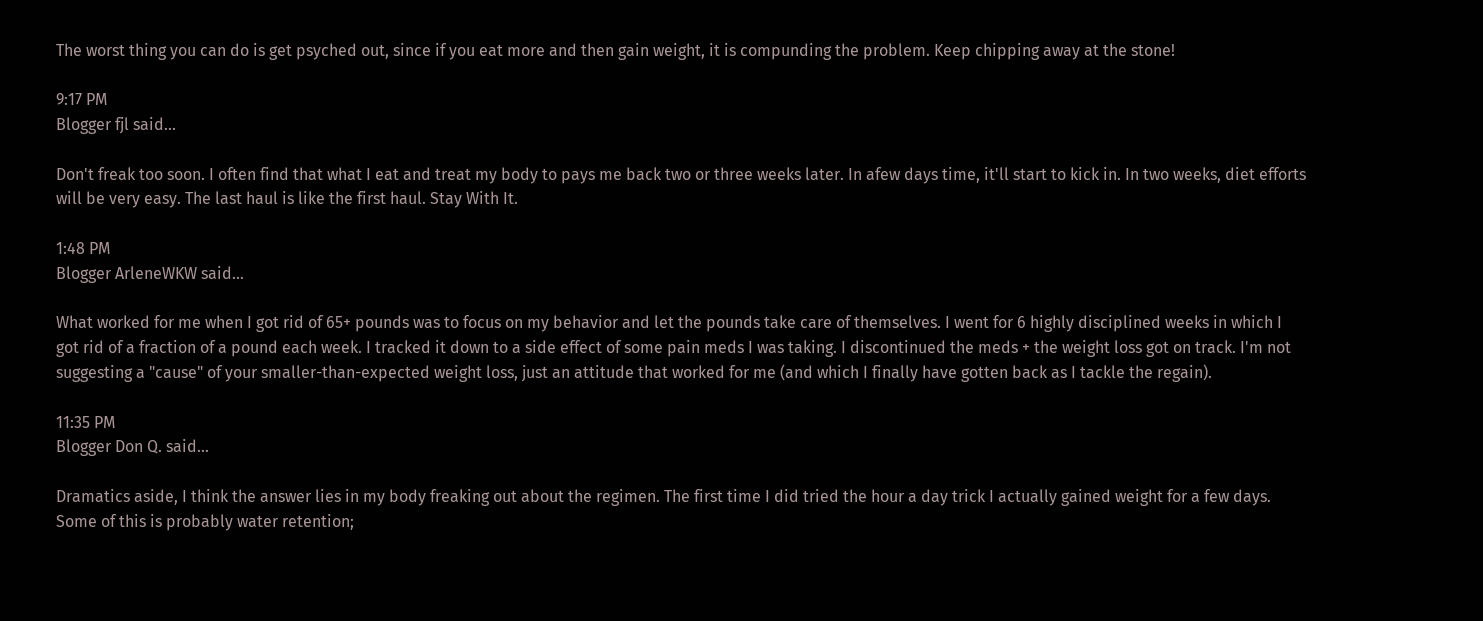The worst thing you can do is get psyched out, since if you eat more and then gain weight, it is compunding the problem. Keep chipping away at the stone!

9:17 PM
Blogger fjl said...

Don't freak too soon. I often find that what I eat and treat my body to pays me back two or three weeks later. In afew days time, it'll start to kick in. In two weeks, diet efforts will be very easy. The last haul is like the first haul. Stay With It.

1:48 PM
Blogger ArleneWKW said...

What worked for me when I got rid of 65+ pounds was to focus on my behavior and let the pounds take care of themselves. I went for 6 highly disciplined weeks in which I got rid of a fraction of a pound each week. I tracked it down to a side effect of some pain meds I was taking. I discontinued the meds + the weight loss got on track. I'm not suggesting a "cause" of your smaller-than-expected weight loss, just an attitude that worked for me (and which I finally have gotten back as I tackle the regain).

11:35 PM
Blogger Don Q. said...

Dramatics aside, I think the answer lies in my body freaking out about the regimen. The first time I did tried the hour a day trick I actually gained weight for a few days. Some of this is probably water retention;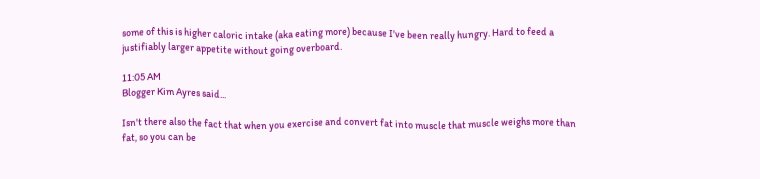some of this is higher caloric intake (aka eating more) because I've been really hungry. Hard to feed a justifiably larger appetite without going overboard.

11:05 AM
Blogger Kim Ayres said...

Isn't there also the fact that when you exercise and convert fat into muscle that muscle weighs more than fat, so you can be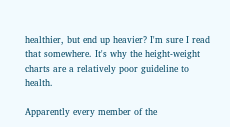healthier, but end up heavier? I'm sure I read that somewhere. It's why the height-weight charts are a relatively poor guideline to health.

Apparently every member of the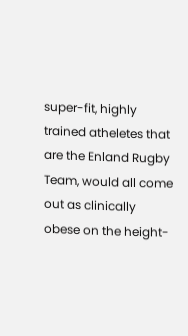super-fit, highly trained atheletes that are the Enland Rugby Team, would all come out as clinically obese on the height-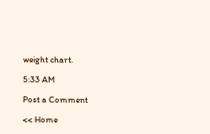weight chart.

5:33 AM

Post a Comment

<< Home